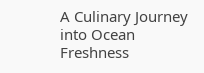A Culinary Journey into Ocean Freshness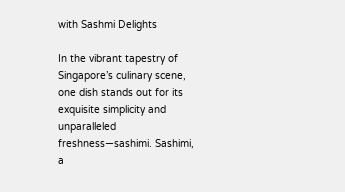with Sashmi Delights

In the vibrant tapestry of Singapore’s culinary scene, one dish stands out for its exquisite simplicity and unparalleled freshness—sashimi. Sashimi, a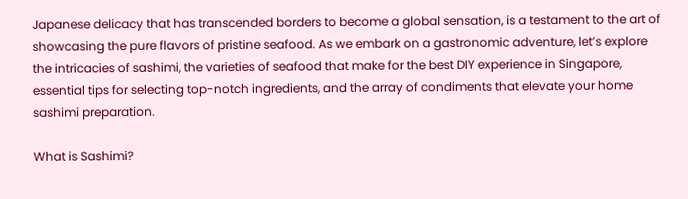Japanese delicacy that has transcended borders to become a global sensation, is a testament to the art of showcasing the pure flavors of pristine seafood. As we embark on a gastronomic adventure, let’s explore the intricacies of sashimi, the varieties of seafood that make for the best DIY experience in Singapore, essential tips for selecting top-notch ingredients, and the array of condiments that elevate your home sashimi preparation.

What is Sashimi?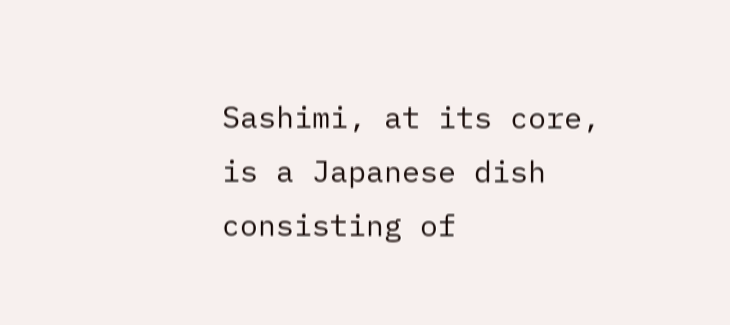Sashimi, at its core, is a Japanese dish consisting of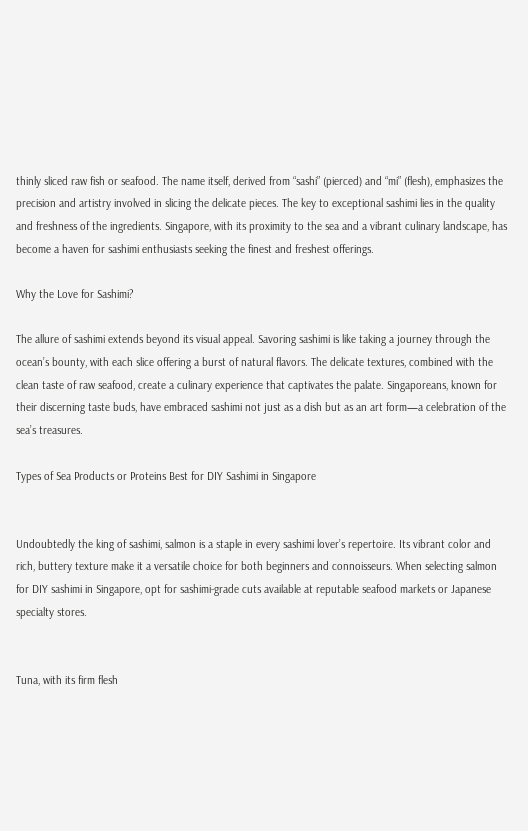thinly sliced raw fish or seafood. The name itself, derived from “sashi” (pierced) and “mi” (flesh), emphasizes the precision and artistry involved in slicing the delicate pieces. The key to exceptional sashimi lies in the quality and freshness of the ingredients. Singapore, with its proximity to the sea and a vibrant culinary landscape, has become a haven for sashimi enthusiasts seeking the finest and freshest offerings.

Why the Love for Sashimi?

The allure of sashimi extends beyond its visual appeal. Savoring sashimi is like taking a journey through the ocean’s bounty, with each slice offering a burst of natural flavors. The delicate textures, combined with the clean taste of raw seafood, create a culinary experience that captivates the palate. Singaporeans, known for their discerning taste buds, have embraced sashimi not just as a dish but as an art form—a celebration of the sea’s treasures.

Types of Sea Products or Proteins Best for DIY Sashimi in Singapore


Undoubtedly the king of sashimi, salmon is a staple in every sashimi lover’s repertoire. Its vibrant color and rich, buttery texture make it a versatile choice for both beginners and connoisseurs. When selecting salmon for DIY sashimi in Singapore, opt for sashimi-grade cuts available at reputable seafood markets or Japanese specialty stores.


Tuna, with its firm flesh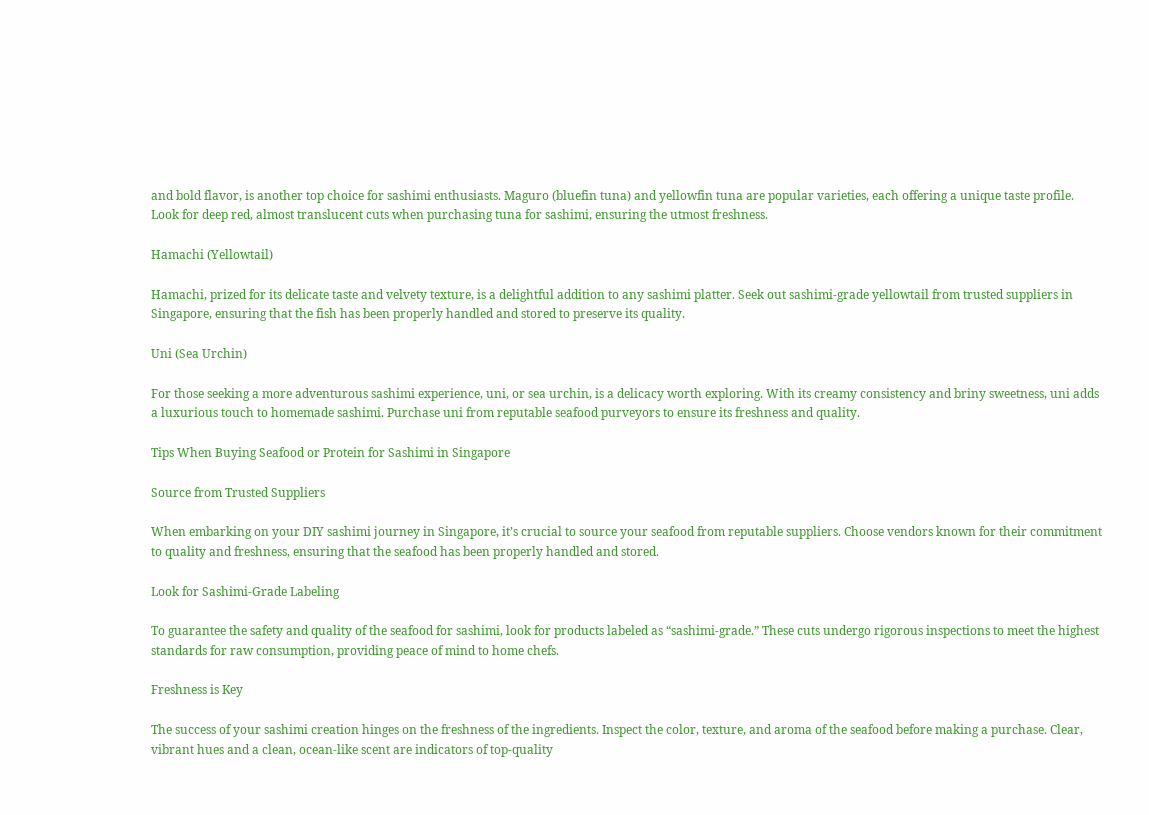and bold flavor, is another top choice for sashimi enthusiasts. Maguro (bluefin tuna) and yellowfin tuna are popular varieties, each offering a unique taste profile. Look for deep red, almost translucent cuts when purchasing tuna for sashimi, ensuring the utmost freshness.

Hamachi (Yellowtail)

Hamachi, prized for its delicate taste and velvety texture, is a delightful addition to any sashimi platter. Seek out sashimi-grade yellowtail from trusted suppliers in Singapore, ensuring that the fish has been properly handled and stored to preserve its quality.

Uni (Sea Urchin)

For those seeking a more adventurous sashimi experience, uni, or sea urchin, is a delicacy worth exploring. With its creamy consistency and briny sweetness, uni adds a luxurious touch to homemade sashimi. Purchase uni from reputable seafood purveyors to ensure its freshness and quality.

Tips When Buying Seafood or Protein for Sashimi in Singapore

Source from Trusted Suppliers

When embarking on your DIY sashimi journey in Singapore, it’s crucial to source your seafood from reputable suppliers. Choose vendors known for their commitment to quality and freshness, ensuring that the seafood has been properly handled and stored.

Look for Sashimi-Grade Labeling

To guarantee the safety and quality of the seafood for sashimi, look for products labeled as “sashimi-grade.” These cuts undergo rigorous inspections to meet the highest standards for raw consumption, providing peace of mind to home chefs.

Freshness is Key

The success of your sashimi creation hinges on the freshness of the ingredients. Inspect the color, texture, and aroma of the seafood before making a purchase. Clear, vibrant hues and a clean, ocean-like scent are indicators of top-quality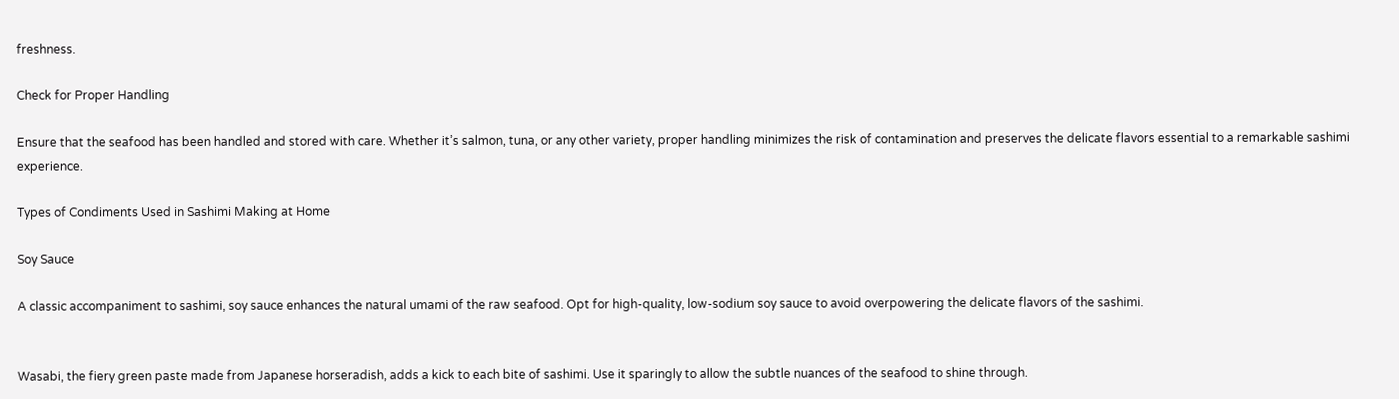freshness.

Check for Proper Handling

Ensure that the seafood has been handled and stored with care. Whether it’s salmon, tuna, or any other variety, proper handling minimizes the risk of contamination and preserves the delicate flavors essential to a remarkable sashimi experience.

Types of Condiments Used in Sashimi Making at Home

Soy Sauce

A classic accompaniment to sashimi, soy sauce enhances the natural umami of the raw seafood. Opt for high-quality, low-sodium soy sauce to avoid overpowering the delicate flavors of the sashimi.


Wasabi, the fiery green paste made from Japanese horseradish, adds a kick to each bite of sashimi. Use it sparingly to allow the subtle nuances of the seafood to shine through.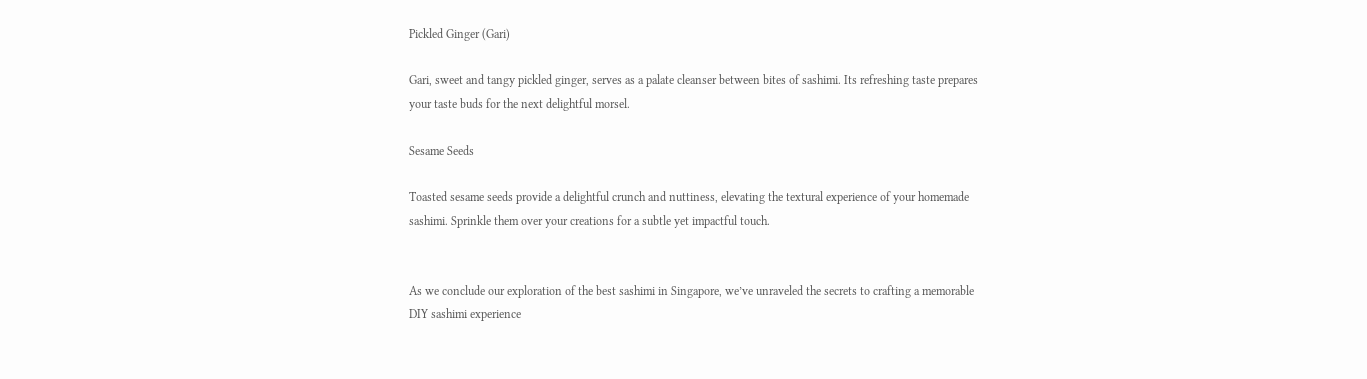Pickled Ginger (Gari)

Gari, sweet and tangy pickled ginger, serves as a palate cleanser between bites of sashimi. Its refreshing taste prepares your taste buds for the next delightful morsel.

Sesame Seeds

Toasted sesame seeds provide a delightful crunch and nuttiness, elevating the textural experience of your homemade sashimi. Sprinkle them over your creations for a subtle yet impactful touch.


As we conclude our exploration of the best sashimi in Singapore, we’ve unraveled the secrets to crafting a memorable DIY sashimi experience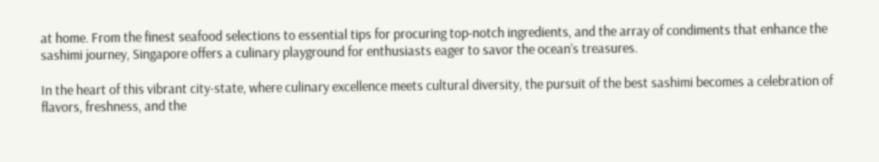at home. From the finest seafood selections to essential tips for procuring top-notch ingredients, and the array of condiments that enhance the sashimi journey, Singapore offers a culinary playground for enthusiasts eager to savor the ocean’s treasures.

In the heart of this vibrant city-state, where culinary excellence meets cultural diversity, the pursuit of the best sashimi becomes a celebration of flavors, freshness, and the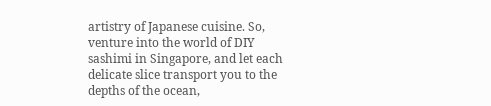artistry of Japanese cuisine. So, venture into the world of DIY sashimi in Singapore, and let each delicate slice transport you to the depths of the ocean,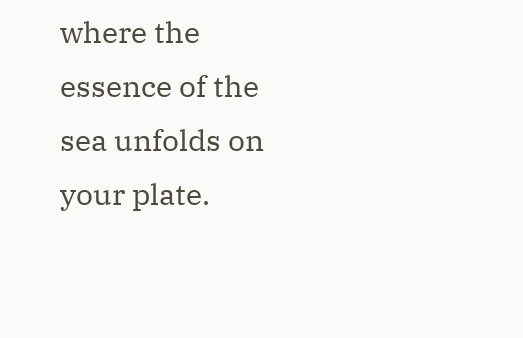where the essence of the sea unfolds on your plate.